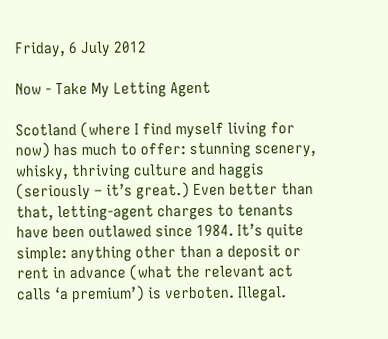Friday, 6 July 2012

Now - Take My Letting Agent

Scotland (where I find myself living for now) has much to offer: stunning scenery, whisky, thriving culture and haggis (seriously – it’s great.) Even better than that, letting-agent charges to tenants have been outlawed since 1984. It’s quite simple: anything other than a deposit or rent in advance (what the relevant act calls ‘a premium’) is verboten. Illegal.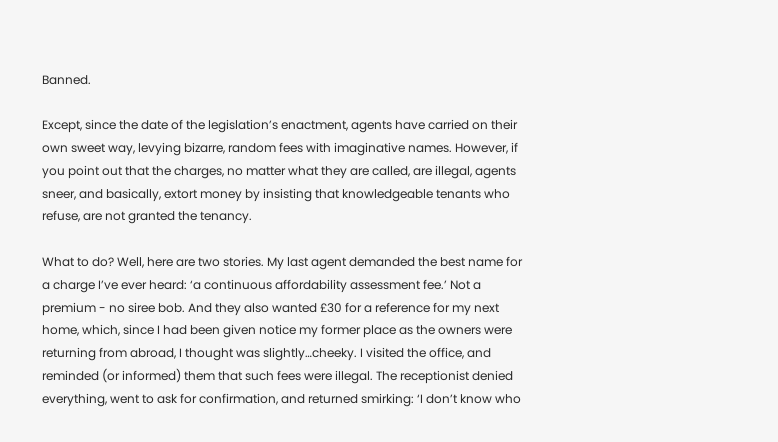Banned.

Except, since the date of the legislation’s enactment, agents have carried on their own sweet way, levying bizarre, random fees with imaginative names. However, if you point out that the charges, no matter what they are called, are illegal, agents sneer, and basically, extort money by insisting that knowledgeable tenants who refuse, are not granted the tenancy.

What to do? Well, here are two stories. My last agent demanded the best name for a charge I’ve ever heard: ‘a continuous affordability assessment fee.’ Not a premium - no siree bob. And they also wanted £30 for a reference for my next home, which, since I had been given notice my former place as the owners were returning from abroad, I thought was slightly…cheeky. I visited the office, and reminded (or informed) them that such fees were illegal. The receptionist denied everything, went to ask for confirmation, and returned smirking: ‘I don’t know who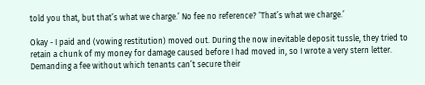told you that, but that’s what we charge.’ No fee no reference? ‘That’s what we charge.’

Okay - I paid and (vowing restitution) moved out. During the now inevitable deposit tussle, they tried to retain a chunk of my money for damage caused before I had moved in, so I wrote a very stern letter. Demanding a fee without which tenants can’t secure their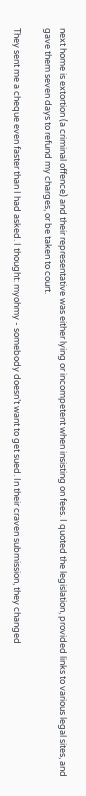next home is extortion (a criminal offence) and their representative was either lying or incompetent when insisting on fees. I quoted the legislation, provided links to various legal sites, and gave them seven days to refund my charges, or be taken to court.

They sent me a cheque even faster than I had asked. I thought: myohmy - somebody doesn’t want to get sued. In their craven submission, they changed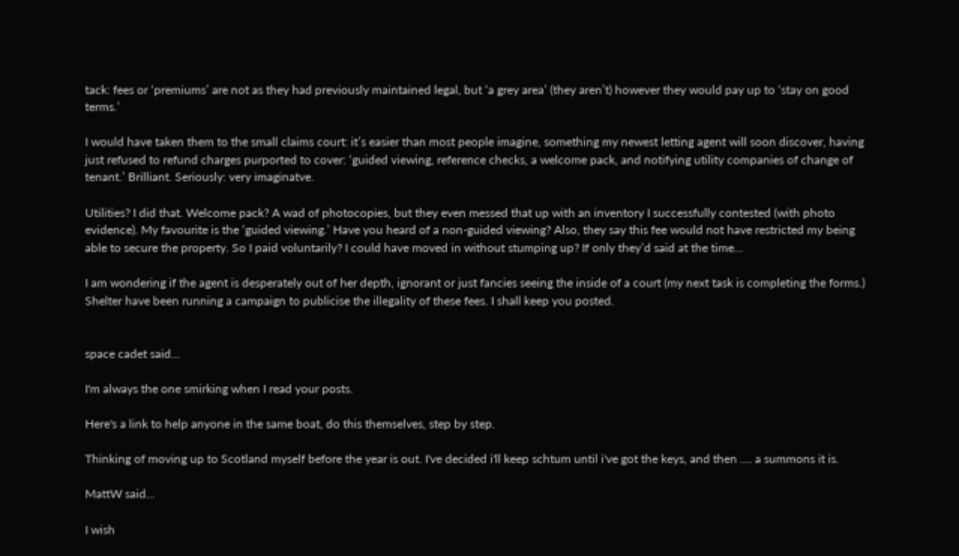tack: fees or ‘premiums’ are not as they had previously maintained legal, but ‘a grey area’ (they aren’t) however they would pay up to ‘stay on good terms.’

I would have taken them to the small claims court: it’s easier than most people imagine, something my newest letting agent will soon discover, having just refused to refund charges purported to cover: ‘guided viewing, reference checks, a welcome pack, and notifying utility companies of change of tenant.’ Brilliant. Seriously: very imaginatve.

Utilities? I did that. Welcome pack? A wad of photocopies, but they even messed that up with an inventory I successfully contested (with photo evidence). My favourite is the ‘guided viewing.’ Have you heard of a non-guided viewing? Also, they say this fee would not have restricted my being able to secure the property. So I paid voluntarily? I could have moved in without stumping up? If only they’d said at the time…

I am wondering if the agent is desperately out of her depth, ignorant or just fancies seeing the inside of a court (my next task is completing the forms.) Shelter have been running a campaign to publicise the illegality of these fees. I shall keep you posted.


space cadet said...

I'm always the one smirking when I read your posts.

Here's a link to help anyone in the same boat, do this themselves, step by step.

Thinking of moving up to Scotland myself before the year is out. I've decided i'll keep schtum until i've got the keys, and then .... a summons it is.

MattW said...

I wish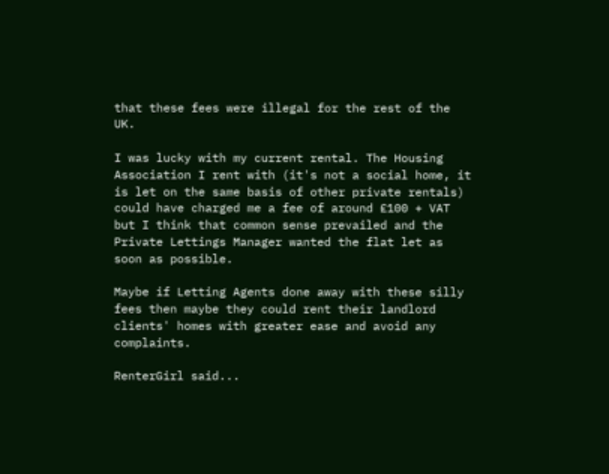that these fees were illegal for the rest of the UK.

I was lucky with my current rental. The Housing Association I rent with (it's not a social home, it is let on the same basis of other private rentals) could have charged me a fee of around £100 + VAT but I think that common sense prevailed and the Private Lettings Manager wanted the flat let as soon as possible.

Maybe if Letting Agents done away with these silly fees then maybe they could rent their landlord clients' homes with greater ease and avoid any complaints.

RenterGirl said...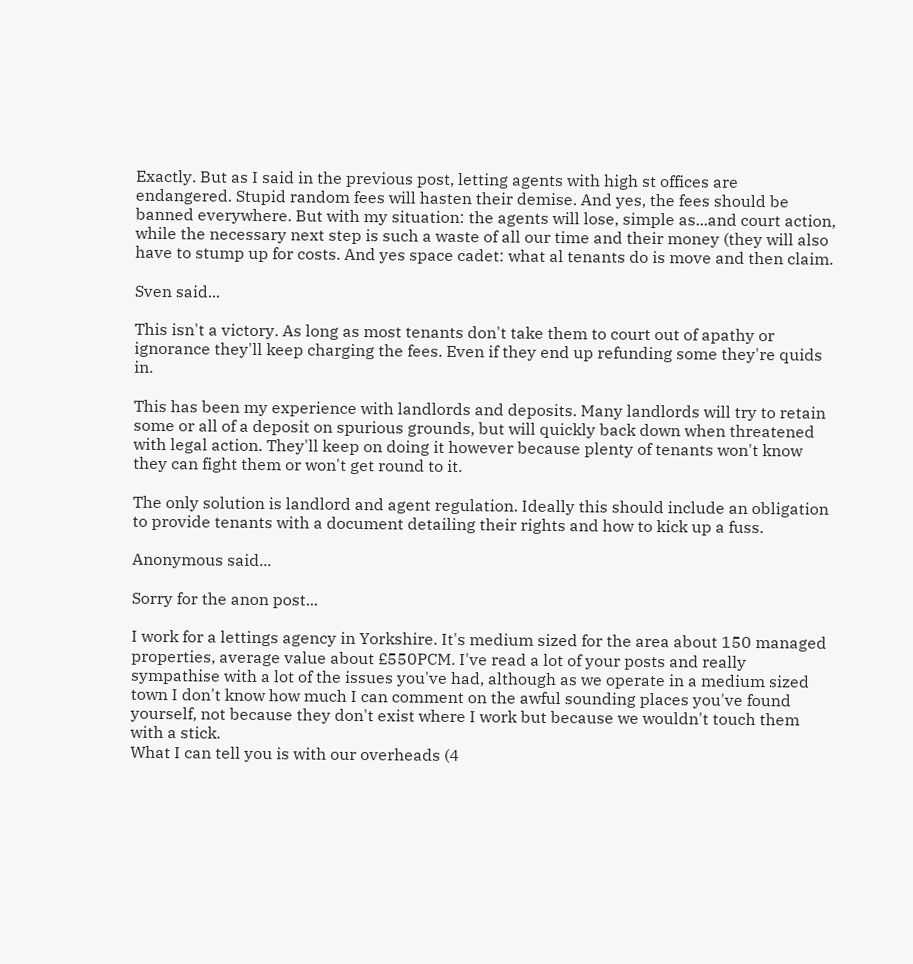Exactly. But as I said in the previous post, letting agents with high st offices are endangered. Stupid random fees will hasten their demise. And yes, the fees should be banned everywhere. But with my situation: the agents will lose, simple as...and court action, while the necessary next step is such a waste of all our time and their money (they will also have to stump up for costs. And yes space cadet: what al tenants do is move and then claim.

Sven said...

This isn't a victory. As long as most tenants don't take them to court out of apathy or ignorance they'll keep charging the fees. Even if they end up refunding some they're quids in.

This has been my experience with landlords and deposits. Many landlords will try to retain some or all of a deposit on spurious grounds, but will quickly back down when threatened with legal action. They'll keep on doing it however because plenty of tenants won't know they can fight them or won't get round to it.

The only solution is landlord and agent regulation. Ideally this should include an obligation to provide tenants with a document detailing their rights and how to kick up a fuss.

Anonymous said...

Sorry for the anon post...

I work for a lettings agency in Yorkshire. It's medium sized for the area about 150 managed properties, average value about £550PCM. I've read a lot of your posts and really sympathise with a lot of the issues you've had, although as we operate in a medium sized town I don't know how much I can comment on the awful sounding places you've found yourself, not because they don't exist where I work but because we wouldn't touch them with a stick.
What I can tell you is with our overheads (4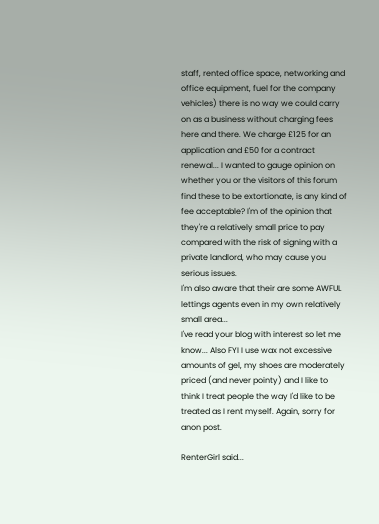staff, rented office space, networking and office equipment, fuel for the company vehicles) there is no way we could carry on as a business without charging fees here and there. We charge £125 for an application and £50 for a contract renewal... I wanted to gauge opinion on whether you or the visitors of this forum find these to be extortionate, is any kind of fee acceptable? I'm of the opinion that they're a relatively small price to pay compared with the risk of signing with a private landlord, who may cause you serious issues.
I'm also aware that their are some AWFUL lettings agents even in my own relatively small area...
I've read your blog with interest so let me know... Also FYI I use wax not excessive amounts of gel, my shoes are moderately priced (and never pointy) and I like to think I treat people the way I'd like to be treated as I rent myself. Again, sorry for anon post.

RenterGirl said...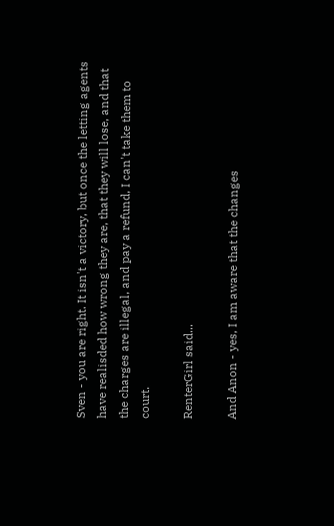Sven - you are right. It isn't a victory, but once the letting agents have realisded how wrong they are, that they will lose, and that the charges are illegal, and pay a refund, I can't take them to court.

RenterGirl said...

And Anon - yes, I am aware that the changes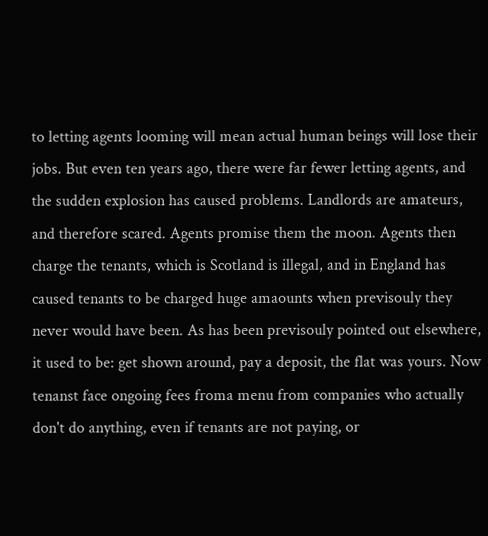to letting agents looming will mean actual human beings will lose their jobs. But even ten years ago, there were far fewer letting agents, and the sudden explosion has caused problems. Landlords are amateurs, and therefore scared. Agents promise them the moon. Agents then charge the tenants, which is Scotland is illegal, and in England has caused tenants to be charged huge amaounts when previsouly they never would have been. As has been previsouly pointed out elsewhere, it used to be: get shown around, pay a deposit, the flat was yours. Now tenanst face ongoing fees froma menu from companies who actually don't do anything, even if tenants are not paying, or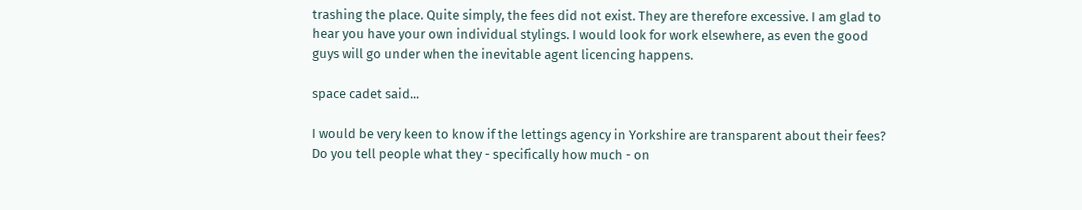trashing the place. Quite simply, the fees did not exist. They are therefore excessive. I am glad to hear you have your own individual stylings. I would look for work elsewhere, as even the good guys will go under when the inevitable agent licencing happens.

space cadet said...

I would be very keen to know if the lettings agency in Yorkshire are transparent about their fees? Do you tell people what they - specifically how much - on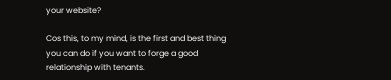your website?

Cos this, to my mind, is the first and best thing you can do if you want to forge a good relationship with tenants.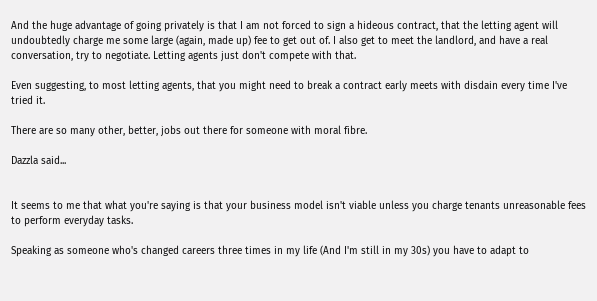And the huge advantage of going privately is that I am not forced to sign a hideous contract, that the letting agent will undoubtedly charge me some large (again, made up) fee to get out of. I also get to meet the landlord, and have a real conversation, try to negotiate. Letting agents just don't compete with that.

Even suggesting, to most letting agents, that you might need to break a contract early meets with disdain every time I've tried it.

There are so many other, better, jobs out there for someone with moral fibre.

Dazzla said...


It seems to me that what you're saying is that your business model isn't viable unless you charge tenants unreasonable fees to perform everyday tasks.

Speaking as someone who's changed careers three times in my life (And I'm still in my 30s) you have to adapt to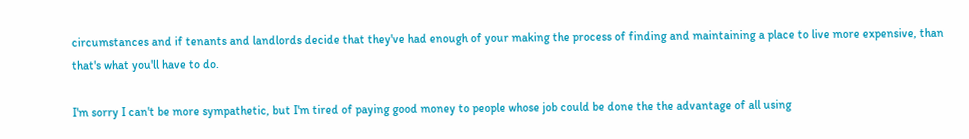circumstances and if tenants and landlords decide that they've had enough of your making the process of finding and maintaining a place to live more expensive, than that's what you'll have to do.

I'm sorry I can't be more sympathetic, but I'm tired of paying good money to people whose job could be done the the advantage of all using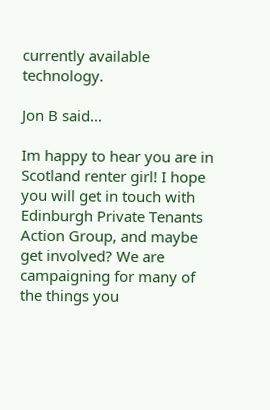currently available technology.

Jon B said...

Im happy to hear you are in Scotland renter girl! I hope you will get in touch with Edinburgh Private Tenants Action Group, and maybe get involved? We are campaigning for many of the things you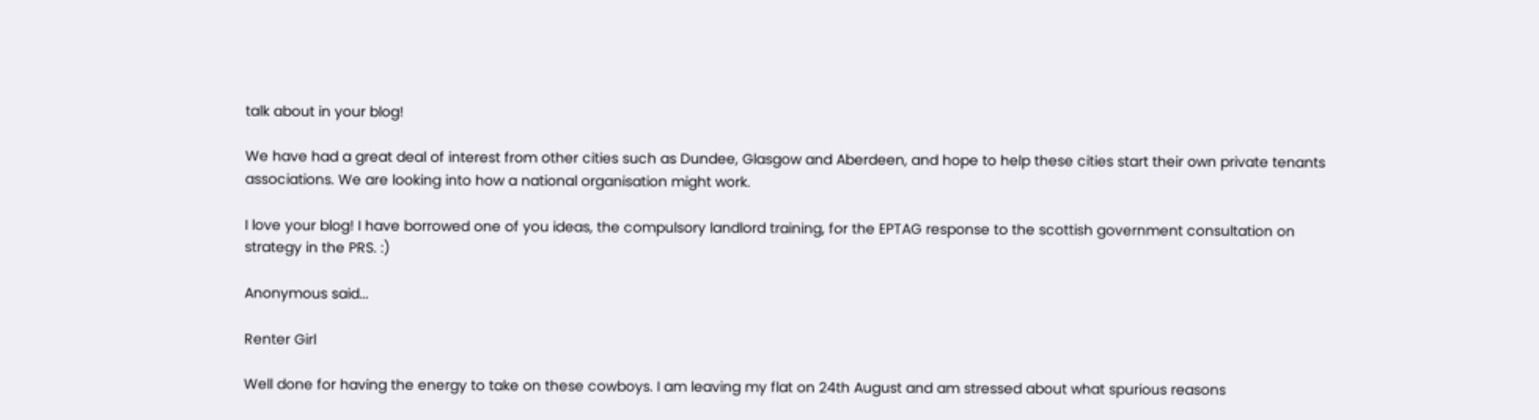talk about in your blog!

We have had a great deal of interest from other cities such as Dundee, Glasgow and Aberdeen, and hope to help these cities start their own private tenants associations. We are looking into how a national organisation might work.

I love your blog! I have borrowed one of you ideas, the compulsory landlord training, for the EPTAG response to the scottish government consultation on strategy in the PRS. :)

Anonymous said...

Renter Girl

Well done for having the energy to take on these cowboys. I am leaving my flat on 24th August and am stressed about what spurious reasons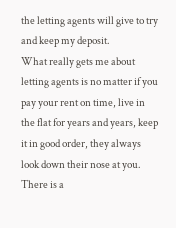the letting agents will give to try and keep my deposit.
What really gets me about letting agents is no matter if you pay your rent on time, live in the flat for years and years, keep it in good order, they always look down their nose at you. There is a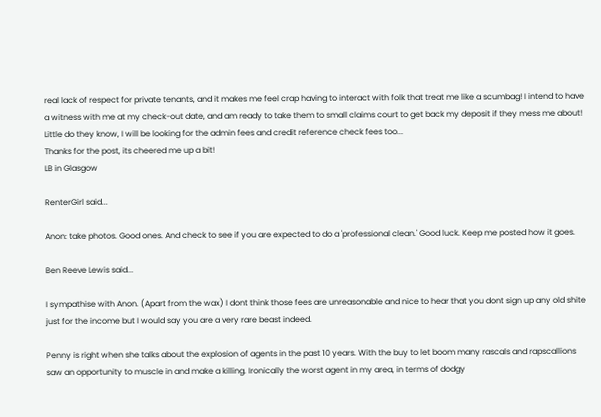real lack of respect for private tenants, and it makes me feel crap having to interact with folk that treat me like a scumbag! I intend to have a witness with me at my check-out date, and am ready to take them to small claims court to get back my deposit if they mess me about! Little do they know, I will be looking for the admin fees and credit reference check fees too...
Thanks for the post, its cheered me up a bit!
LB in Glasgow

RenterGirl said...

Anon: take photos. Good ones. And check to see if you are expected to do a 'professional clean.' Good luck. Keep me posted how it goes.

Ben Reeve Lewis said...

I sympathise with Anon. (Apart from the wax) I dont think those fees are unreasonable and nice to hear that you dont sign up any old shite just for the income but I would say you are a very rare beast indeed.

Penny is right when she talks about the explosion of agents in the past 10 years. With the buy to let boom many rascals and rapscallions saw an opportunity to muscle in and make a killing. Ironically the worst agent in my area, in terms of dodgy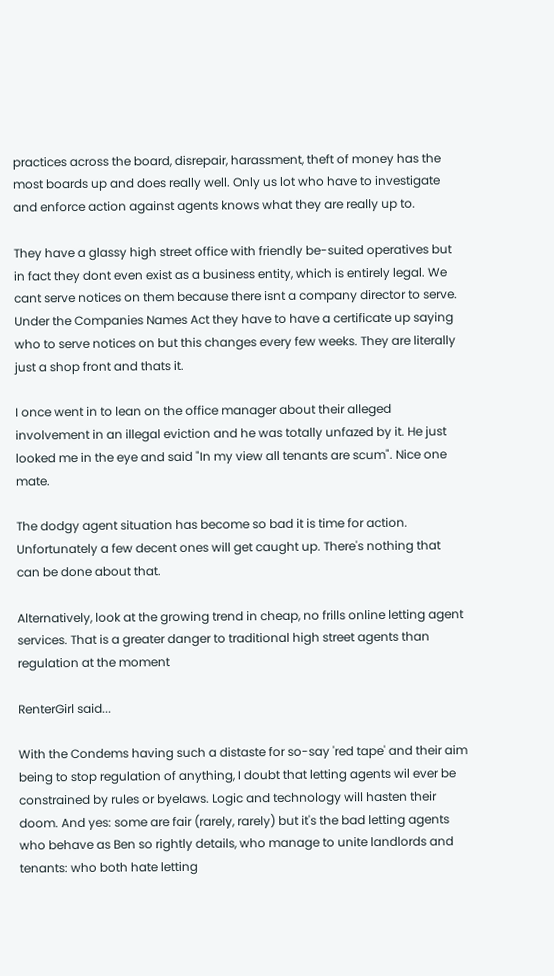practices across the board, disrepair, harassment, theft of money has the most boards up and does really well. Only us lot who have to investigate and enforce action against agents knows what they are really up to.

They have a glassy high street office with friendly be-suited operatives but in fact they dont even exist as a business entity, which is entirely legal. We cant serve notices on them because there isnt a company director to serve. Under the Companies Names Act they have to have a certificate up saying who to serve notices on but this changes every few weeks. They are literally just a shop front and thats it.

I once went in to lean on the office manager about their alleged involvement in an illegal eviction and he was totally unfazed by it. He just looked me in the eye and said "In my view all tenants are scum". Nice one mate.

The dodgy agent situation has become so bad it is time for action. Unfortunately a few decent ones will get caught up. There's nothing that can be done about that.

Alternatively, look at the growing trend in cheap, no frills online letting agent services. That is a greater danger to traditional high street agents than regulation at the moment

RenterGirl said...

With the Condems having such a distaste for so-say 'red tape' and their aim being to stop regulation of anything, I doubt that letting agents wil ever be constrained by rules or byelaws. Logic and technology will hasten their doom. And yes: some are fair (rarely, rarely) but it's the bad letting agents who behave as Ben so rightly details, who manage to unite landlords and tenants: who both hate letting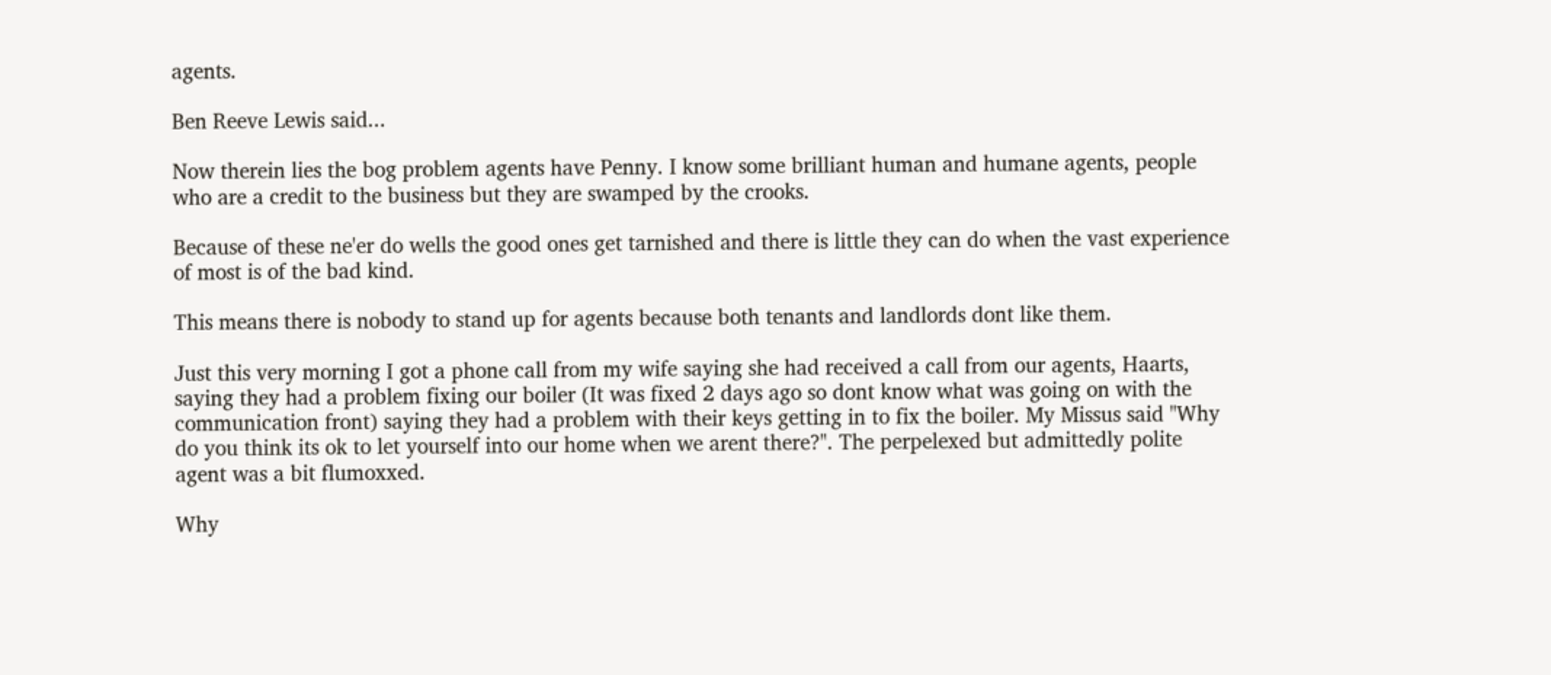agents.

Ben Reeve Lewis said...

Now therein lies the bog problem agents have Penny. I know some brilliant human and humane agents, people who are a credit to the business but they are swamped by the crooks.

Because of these ne'er do wells the good ones get tarnished and there is little they can do when the vast experience of most is of the bad kind.

This means there is nobody to stand up for agents because both tenants and landlords dont like them.

Just this very morning I got a phone call from my wife saying she had received a call from our agents, Haarts, saying they had a problem fixing our boiler (It was fixed 2 days ago so dont know what was going on with the communication front) saying they had a problem with their keys getting in to fix the boiler. My Missus said "Why do you think its ok to let yourself into our home when we arent there?". The perpelexed but admittedly polite agent was a bit flumoxxed.

Why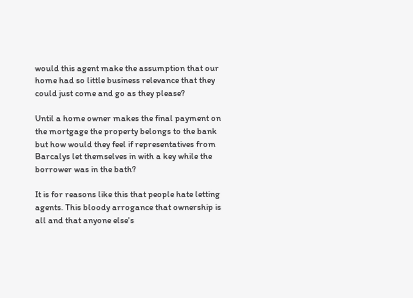would this agent make the assumption that our home had so little business relevance that they could just come and go as they please?

Until a home owner makes the final payment on the mortgage the property belongs to the bank but how would they feel if representatives from Barcalys let themselves in with a key while the borrower was in the bath?

It is for reasons like this that people hate letting agents. This bloody arrogance that ownership is all and that anyone else's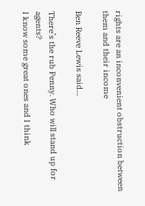rights are an inconvenient obstruction between them and their income

Ben Reeve Lewis said...

There’s the rub Penny. Who will stand up for agents?
I know some great ones and I think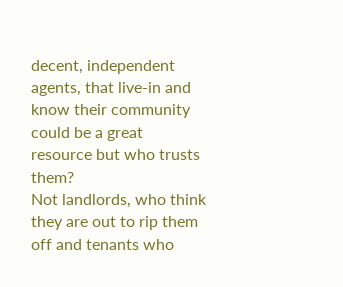decent, independent agents, that live-in and know their community could be a great resource but who trusts them?
Not landlords, who think they are out to rip them off and tenants who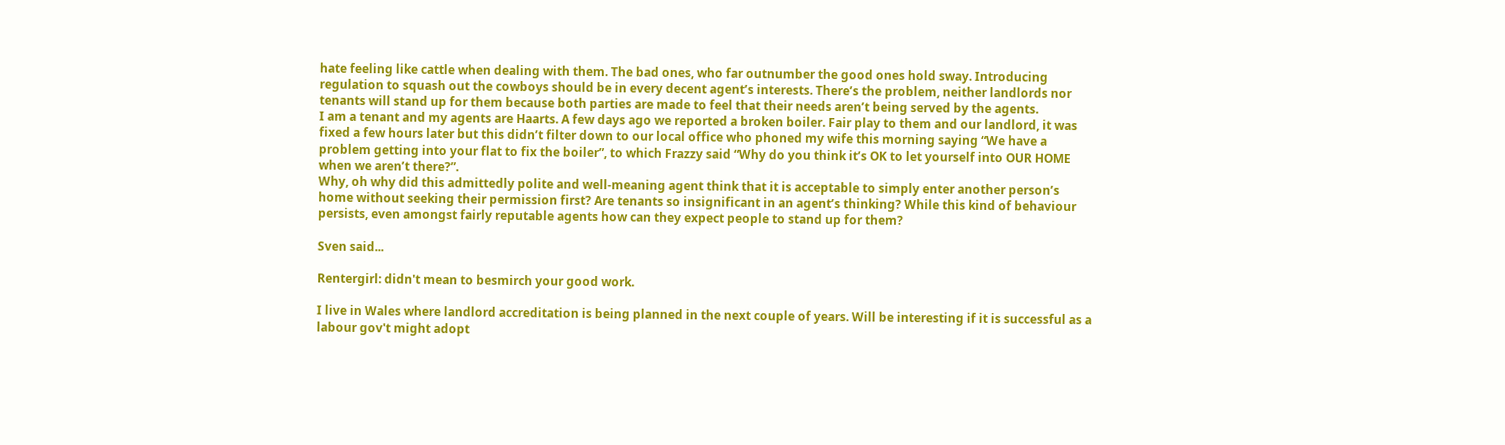hate feeling like cattle when dealing with them. The bad ones, who far outnumber the good ones hold sway. Introducing regulation to squash out the cowboys should be in every decent agent’s interests. There’s the problem, neither landlords nor tenants will stand up for them because both parties are made to feel that their needs aren’t being served by the agents.
I am a tenant and my agents are Haarts. A few days ago we reported a broken boiler. Fair play to them and our landlord, it was fixed a few hours later but this didn’t filter down to our local office who phoned my wife this morning saying “We have a problem getting into your flat to fix the boiler”, to which Frazzy said “Why do you think it’s OK to let yourself into OUR HOME when we aren’t there?”.
Why, oh why did this admittedly polite and well-meaning agent think that it is acceptable to simply enter another person’s home without seeking their permission first? Are tenants so insignificant in an agent’s thinking? While this kind of behaviour persists, even amongst fairly reputable agents how can they expect people to stand up for them?

Sven said...

Rentergirl: didn't mean to besmirch your good work.

I live in Wales where landlord accreditation is being planned in the next couple of years. Will be interesting if it is successful as a labour gov't might adopt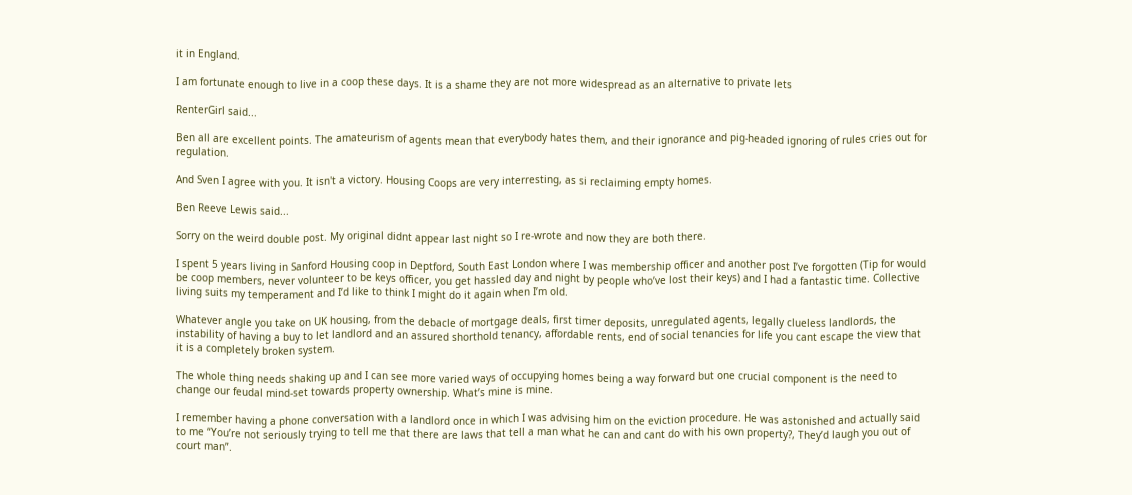it in England.

I am fortunate enough to live in a coop these days. It is a shame they are not more widespread as an alternative to private lets

RenterGirl said...

Ben all are excellent points. The amateurism of agents mean that everybody hates them, and their ignorance and pig-headed ignoring of rules cries out for regulation.

And Sven I agree with you. It isn't a victory. Housing Coops are very interresting, as si reclaiming empty homes.

Ben Reeve Lewis said...

Sorry on the weird double post. My original didnt appear last night so I re-wrote and now they are both there.

I spent 5 years living in Sanford Housing coop in Deptford, South East London where I was membership officer and another post I’ve forgotten (Tip for would be coop members, never volunteer to be keys officer, you get hassled day and night by people who’ve lost their keys) and I had a fantastic time. Collective living suits my temperament and I’d like to think I might do it again when I’m old.

Whatever angle you take on UK housing, from the debacle of mortgage deals, first timer deposits, unregulated agents, legally clueless landlords, the instability of having a buy to let landlord and an assured shorthold tenancy, affordable rents, end of social tenancies for life you cant escape the view that it is a completely broken system.

The whole thing needs shaking up and I can see more varied ways of occupying homes being a way forward but one crucial component is the need to change our feudal mind-set towards property ownership. What’s mine is mine.

I remember having a phone conversation with a landlord once in which I was advising him on the eviction procedure. He was astonished and actually said to me “You’re not seriously trying to tell me that there are laws that tell a man what he can and cant do with his own property?, They’d laugh you out of court man”.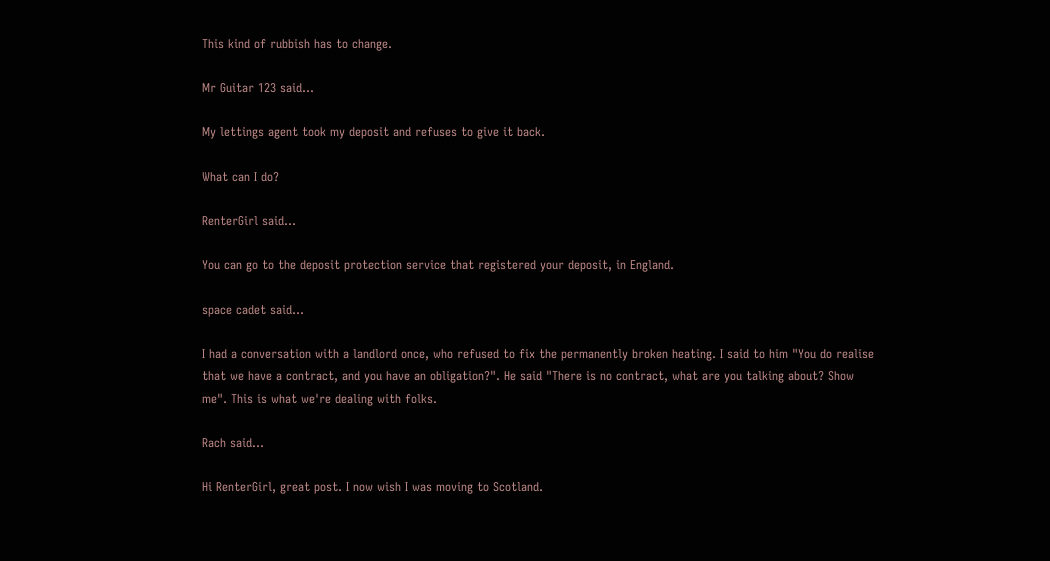This kind of rubbish has to change.

Mr Guitar 123 said...

My lettings agent took my deposit and refuses to give it back.

What can I do?

RenterGirl said...

You can go to the deposit protection service that registered your deposit, in England.

space cadet said...

I had a conversation with a landlord once, who refused to fix the permanently broken heating. I said to him "You do realise that we have a contract, and you have an obligation?". He said "There is no contract, what are you talking about? Show me". This is what we're dealing with folks.

Rach said...

Hi RenterGirl, great post. I now wish I was moving to Scotland.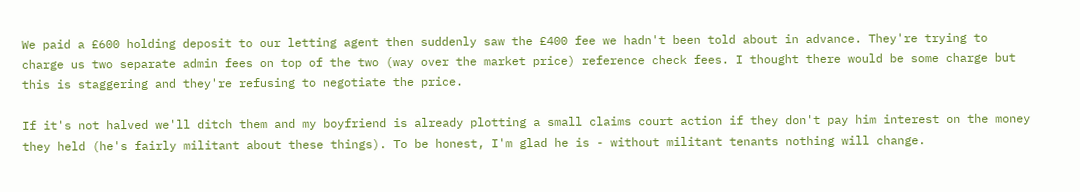We paid a £600 holding deposit to our letting agent then suddenly saw the £400 fee we hadn't been told about in advance. They're trying to charge us two separate admin fees on top of the two (way over the market price) reference check fees. I thought there would be some charge but this is staggering and they're refusing to negotiate the price.

If it's not halved we'll ditch them and my boyfriend is already plotting a small claims court action if they don't pay him interest on the money they held (he's fairly militant about these things). To be honest, I'm glad he is - without militant tenants nothing will change.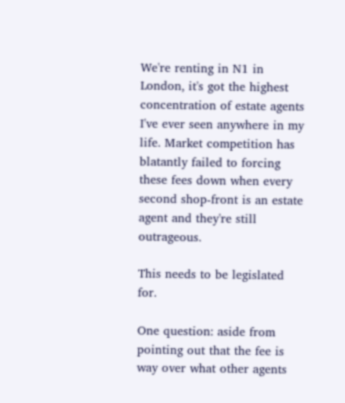We're renting in N1 in London, it's got the highest concentration of estate agents I've ever seen anywhere in my life. Market competition has blatantly failed to forcing these fees down when every second shop-front is an estate agent and they're still outrageous.

This needs to be legislated for.

One question: aside from pointing out that the fee is way over what other agents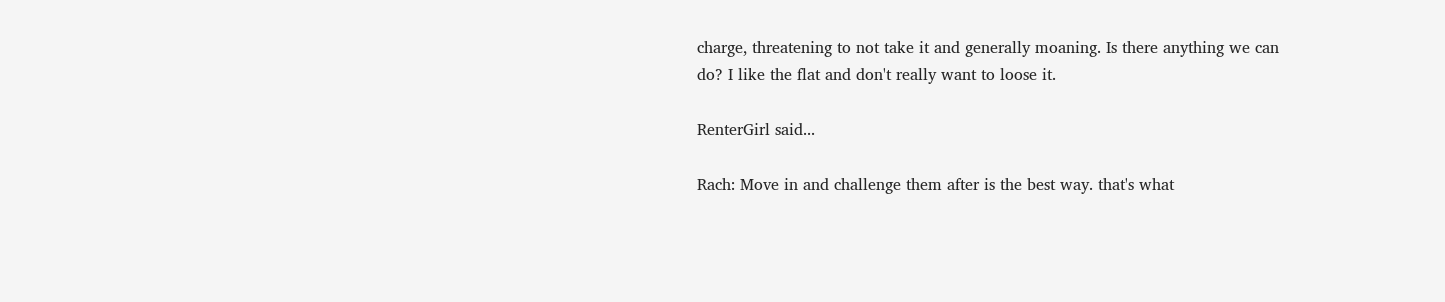charge, threatening to not take it and generally moaning. Is there anything we can do? I like the flat and don't really want to loose it.

RenterGirl said...

Rach: Move in and challenge them after is the best way. that's what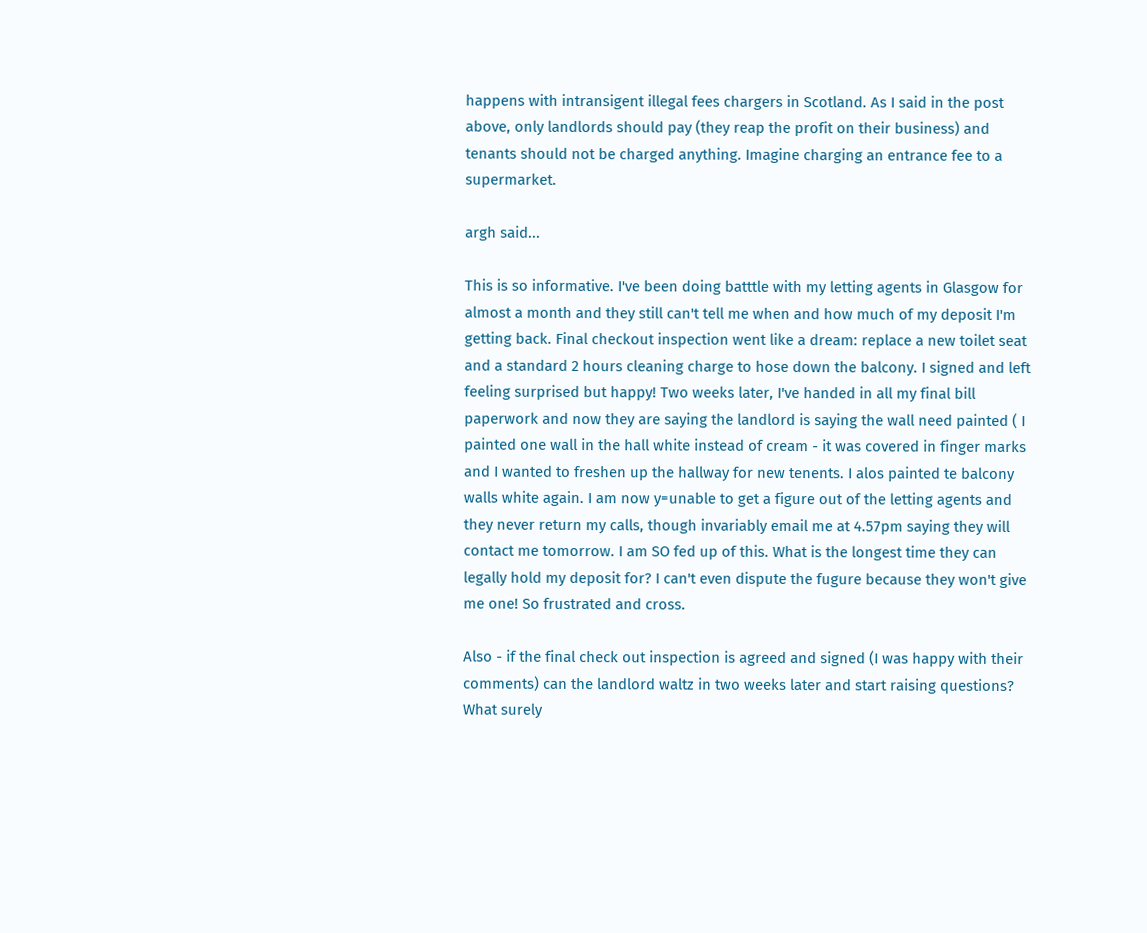happens with intransigent illegal fees chargers in Scotland. As I said in the post above, only landlords should pay (they reap the profit on their business) and tenants should not be charged anything. Imagine charging an entrance fee to a supermarket.

argh said...

This is so informative. I've been doing batttle with my letting agents in Glasgow for almost a month and they still can't tell me when and how much of my deposit I'm getting back. Final checkout inspection went like a dream: replace a new toilet seat and a standard 2 hours cleaning charge to hose down the balcony. I signed and left feeling surprised but happy! Two weeks later, I've handed in all my final bill paperwork and now they are saying the landlord is saying the wall need painted ( I painted one wall in the hall white instead of cream - it was covered in finger marks and I wanted to freshen up the hallway for new tenents. I alos painted te balcony walls white again. I am now y=unable to get a figure out of the letting agents and they never return my calls, though invariably email me at 4.57pm saying they will contact me tomorrow. I am SO fed up of this. What is the longest time they can legally hold my deposit for? I can't even dispute the fugure because they won't give me one! So frustrated and cross.

Also - if the final check out inspection is agreed and signed (I was happy with their comments) can the landlord waltz in two weeks later and start raising questions? What surely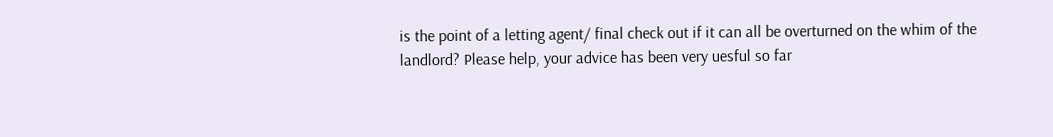is the point of a letting agent/ final check out if it can all be overturned on the whim of the landlord? Please help, your advice has been very uesful so far